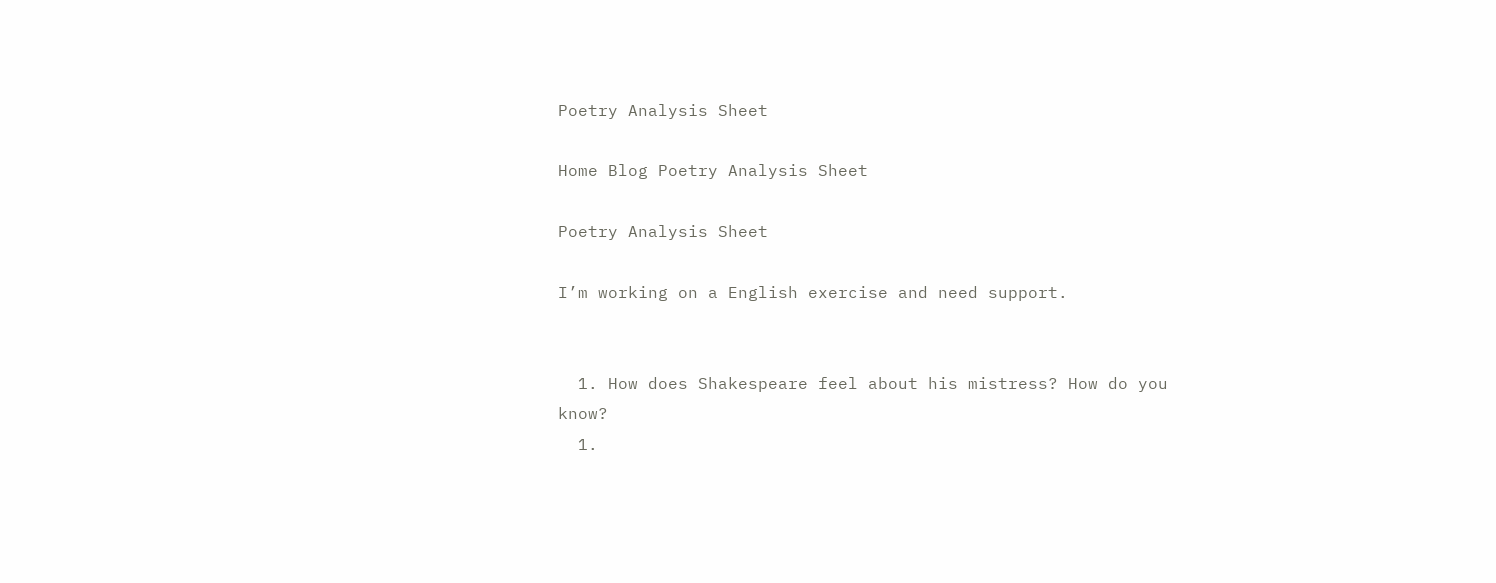Poetry Analysis Sheet

Home Blog Poetry Analysis Sheet

Poetry Analysis Sheet

I’m working on a English exercise and need support.


  1. How does Shakespeare feel about his mistress? How do you know?
  1.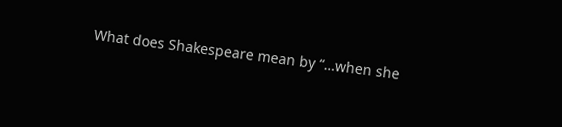What does Shakespeare mean by “…when she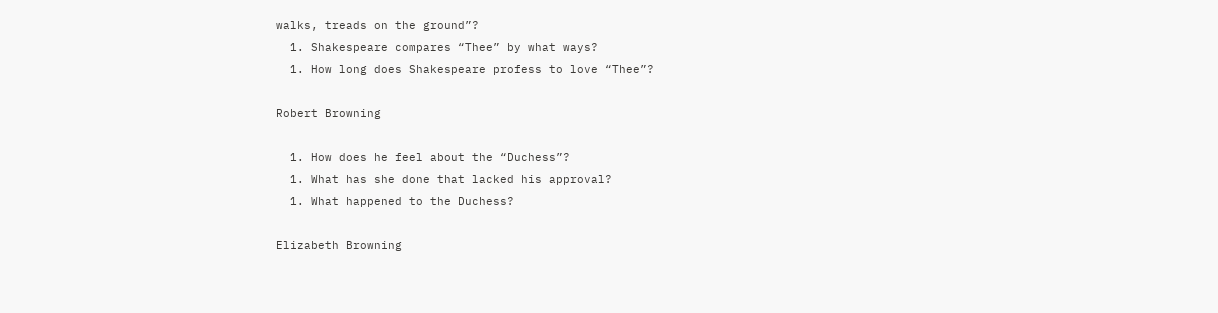walks, treads on the ground”?
  1. Shakespeare compares “Thee” by what ways?
  1. How long does Shakespeare profess to love “Thee”?

Robert Browning

  1. How does he feel about the “Duchess”?
  1. What has she done that lacked his approval?
  1. What happened to the Duchess?

Elizabeth Browning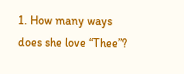1. How many ways does she love “Thee”?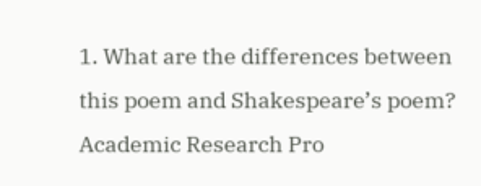1. What are the differences between this poem and Shakespeare’s poem?
Academic Research Pro